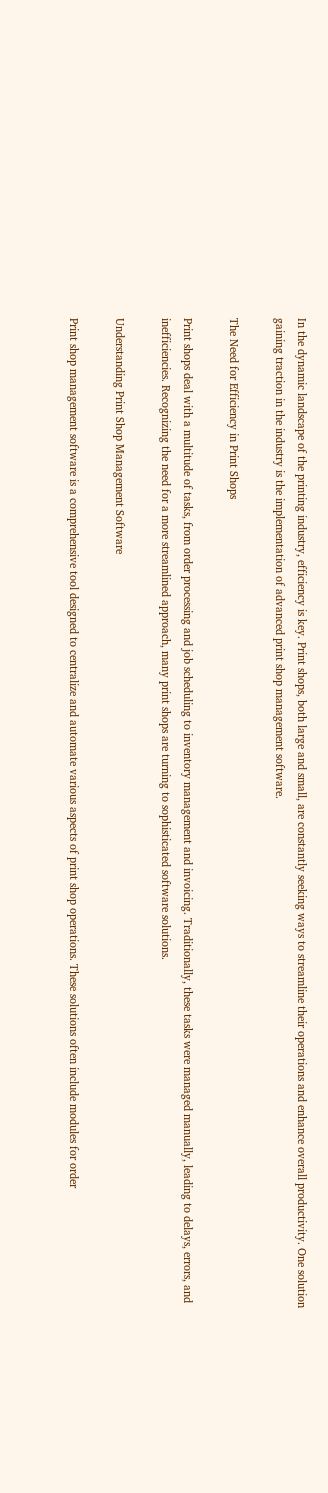In the dynamic landscape of the printing industry, efficiency is key. Print shops, both large and small, are constantly seeking ways to streamline their operations and enhance overall productivity. One solution gaining traction in the industry is the implementation of advanced print shop management software.

The Need for Efficiency in Print Shops

Print shops deal with a multitude of tasks, from order processing and job scheduling to inventory management and invoicing. Traditionally, these tasks were managed manually, leading to delays, errors, and inefficiencies. Recognizing the need for a more streamlined approach, many print shops are turning to sophisticated software solutions.

Understanding Print Shop Management Software

Print shop management software is a comprehensive tool designed to centralize and automate various aspects of print shop operations. These solutions often include modules for order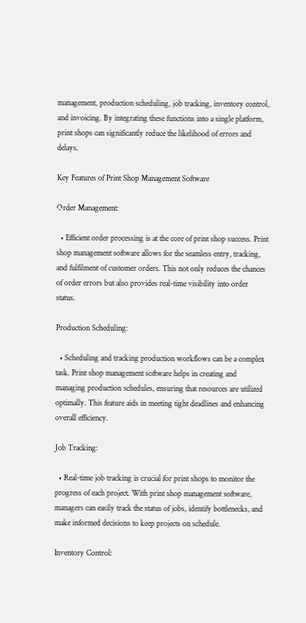management, production scheduling, job tracking, inventory control, and invoicing. By integrating these functions into a single platform, print shops can significantly reduce the likelihood of errors and delays.

Key Features of Print Shop Management Software

Order Management:

  • Efficient order processing is at the core of print shop success. Print shop management software allows for the seamless entry, tracking, and fulfilment of customer orders. This not only reduces the chances of order errors but also provides real-time visibility into order status.

Production Scheduling:

  • Scheduling and tracking production workflows can be a complex task. Print shop management software helps in creating and managing production schedules, ensuring that resources are utilized optimally. This feature aids in meeting tight deadlines and enhancing overall efficiency.

Job Tracking:

  • Real-time job tracking is crucial for print shops to monitor the progress of each project. With print shop management software, managers can easily track the status of jobs, identify bottlenecks, and make informed decisions to keep projects on schedule.

Inventory Control: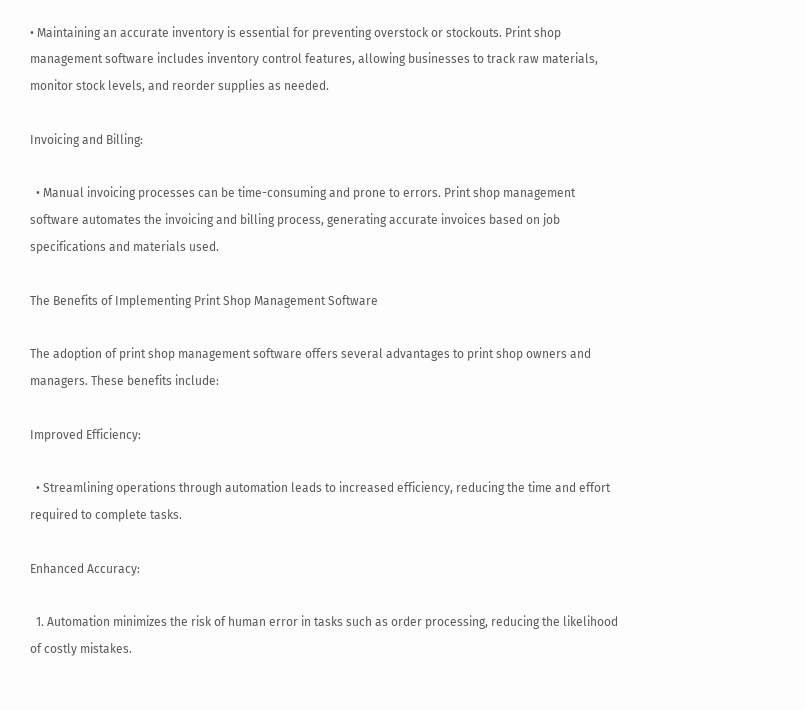• Maintaining an accurate inventory is essential for preventing overstock or stockouts. Print shop management software includes inventory control features, allowing businesses to track raw materials, monitor stock levels, and reorder supplies as needed.

Invoicing and Billing:

  • Manual invoicing processes can be time-consuming and prone to errors. Print shop management software automates the invoicing and billing process, generating accurate invoices based on job specifications and materials used.

The Benefits of Implementing Print Shop Management Software

The adoption of print shop management software offers several advantages to print shop owners and managers. These benefits include:

Improved Efficiency:

  • Streamlining operations through automation leads to increased efficiency, reducing the time and effort required to complete tasks.

Enhanced Accuracy:

  1. Automation minimizes the risk of human error in tasks such as order processing, reducing the likelihood of costly mistakes.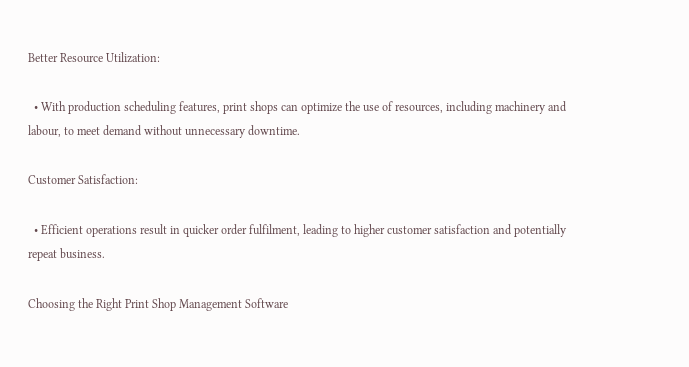Better Resource Utilization:

  • With production scheduling features, print shops can optimize the use of resources, including machinery and labour, to meet demand without unnecessary downtime.

Customer Satisfaction:

  • Efficient operations result in quicker order fulfilment, leading to higher customer satisfaction and potentially repeat business.

Choosing the Right Print Shop Management Software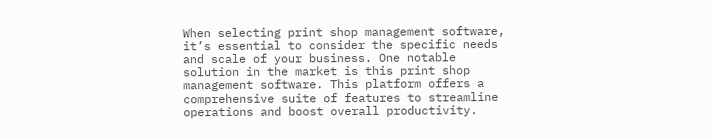When selecting print shop management software, it’s essential to consider the specific needs and scale of your business. One notable solution in the market is this print shop management software. This platform offers a comprehensive suite of features to streamline operations and boost overall productivity.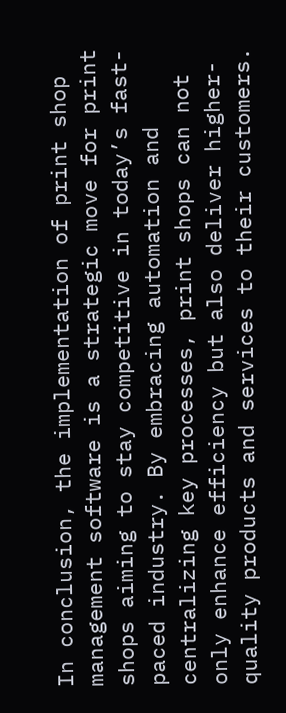In conclusion, the implementation of print shop management software is a strategic move for print shops aiming to stay competitive in today’s fast-paced industry. By embracing automation and centralizing key processes, print shops can not only enhance efficiency but also deliver higher-quality products and services to their customers.